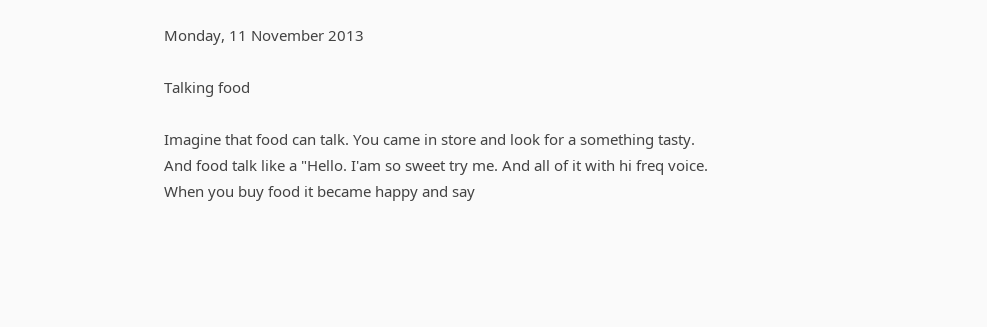Monday, 11 November 2013

Talking food

Imagine that food can talk. You came in store and look for a something tasty. And food talk like a "Hello. I'am so sweet try me. And all of it with hi freq voice. When you buy food it became happy and say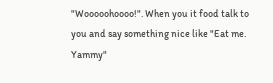"Wooooohoooo!". When you it food talk to you and say something nice like "Eat me. Yammy"